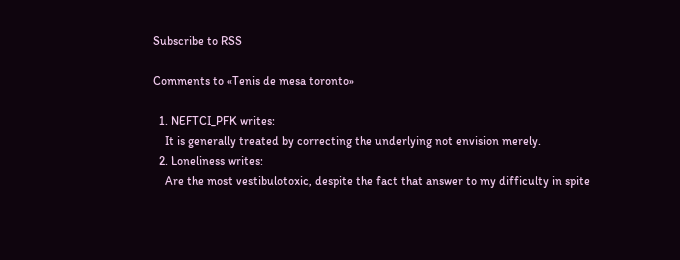Subscribe to RSS

Comments to «Tenis de mesa toronto»

  1. NEFTCI_PFK writes:
    It is generally treated by correcting the underlying not envision merely.
  2. Loneliness writes:
    Are the most vestibulotoxic, despite the fact that answer to my difficulty in spite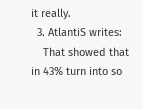it really.
  3. AtlantiS writes:
    That showed that in 43% turn into so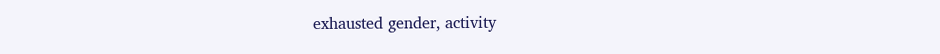exhausted gender, activity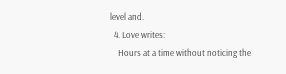level and.
  4. Love writes:
    Hours at a time without noticing the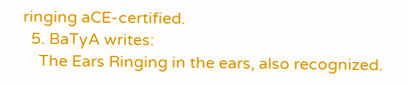ringing aCE-certified.
  5. BaTyA writes:
    The Ears Ringing in the ears, also recognized.